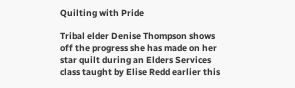Quilting with Pride

Tribal elder Denise Thompson shows off the progress she has made on her star quilt during an Elders Services class taught by Elise Redd earlier this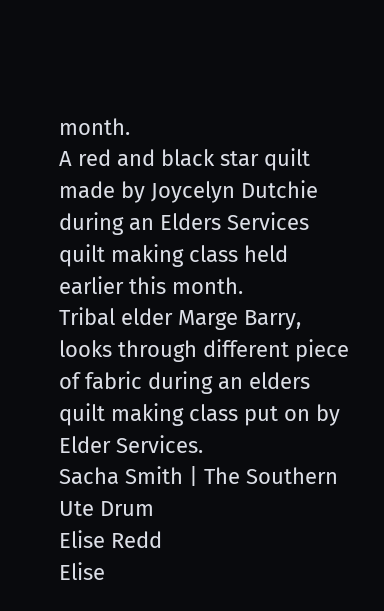month.
A red and black star quilt made by Joycelyn Dutchie during an Elders Services quilt making class held earlier this month.
Tribal elder Marge Barry, looks through different piece of fabric during an elders quilt making class put on by Elder Services.
Sacha Smith | The Southern Ute Drum
Elise Redd
Elise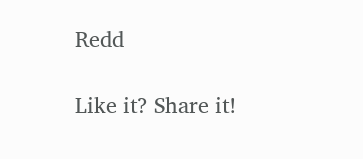Redd

Like it? Share it!